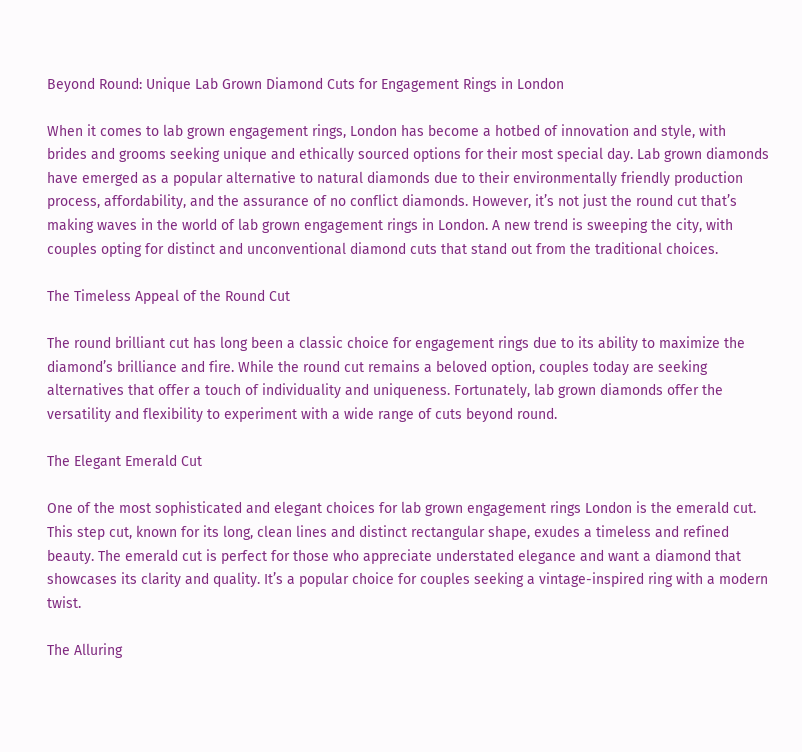Beyond Round: Unique Lab Grown Diamond Cuts for Engagement Rings in London

When it comes to lab grown engagement rings, London has become a hotbed of innovation and style, with brides and grooms seeking unique and ethically sourced options for their most special day. Lab grown diamonds have emerged as a popular alternative to natural diamonds due to their environmentally friendly production process, affordability, and the assurance of no conflict diamonds. However, it’s not just the round cut that’s making waves in the world of lab grown engagement rings in London. A new trend is sweeping the city, with couples opting for distinct and unconventional diamond cuts that stand out from the traditional choices.

The Timeless Appeal of the Round Cut

The round brilliant cut has long been a classic choice for engagement rings due to its ability to maximize the diamond’s brilliance and fire. While the round cut remains a beloved option, couples today are seeking alternatives that offer a touch of individuality and uniqueness. Fortunately, lab grown diamonds offer the versatility and flexibility to experiment with a wide range of cuts beyond round.

The Elegant Emerald Cut

One of the most sophisticated and elegant choices for lab grown engagement rings London is the emerald cut. This step cut, known for its long, clean lines and distinct rectangular shape, exudes a timeless and refined beauty. The emerald cut is perfect for those who appreciate understated elegance and want a diamond that showcases its clarity and quality. It’s a popular choice for couples seeking a vintage-inspired ring with a modern twist.

The Alluring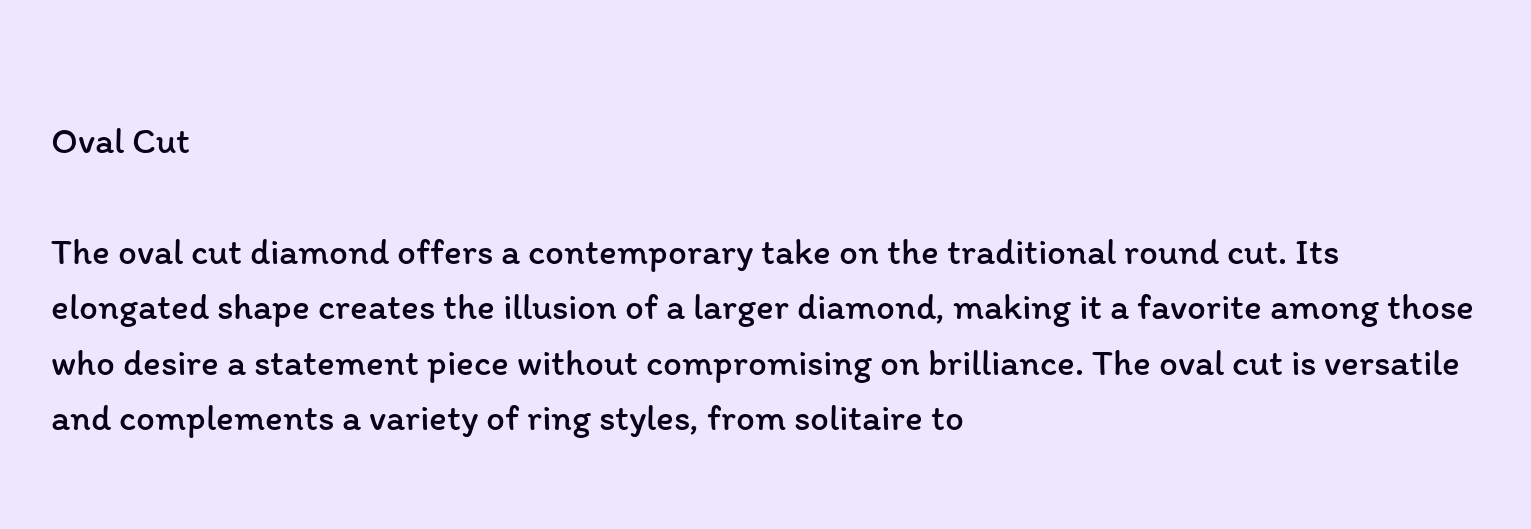Oval Cut

The oval cut diamond offers a contemporary take on the traditional round cut. Its elongated shape creates the illusion of a larger diamond, making it a favorite among those who desire a statement piece without compromising on brilliance. The oval cut is versatile and complements a variety of ring styles, from solitaire to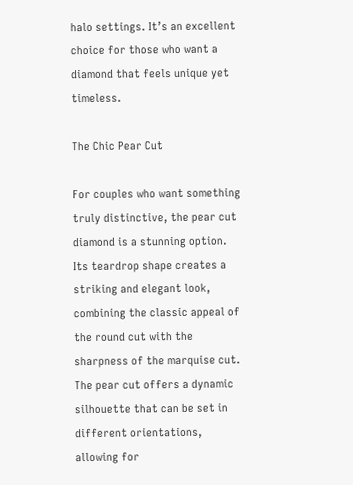halo settings. It’s an excellent choice for those who want a diamond that feels unique yet timeless.

The Chic Pear Cut

For couples who want something truly distinctive, the pear cut diamond is a stunning option. Its teardrop shape creates a striking and elegant look, combining the classic appeal of the round cut with the sharpness of the marquise cut. The pear cut offers a dynamic silhouette that can be set in different orientations, allowing for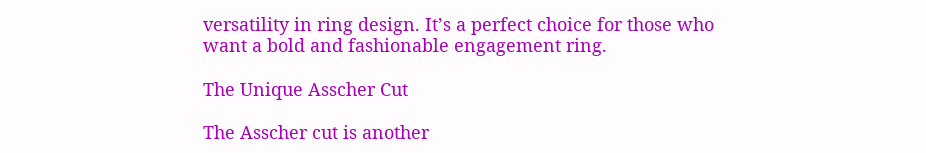versatility in ring design. It’s a perfect choice for those who want a bold and fashionable engagement ring.

The Unique Asscher Cut

The Asscher cut is another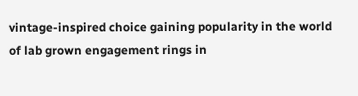vintage-inspired choice gaining popularity in the world of lab grown engagement rings in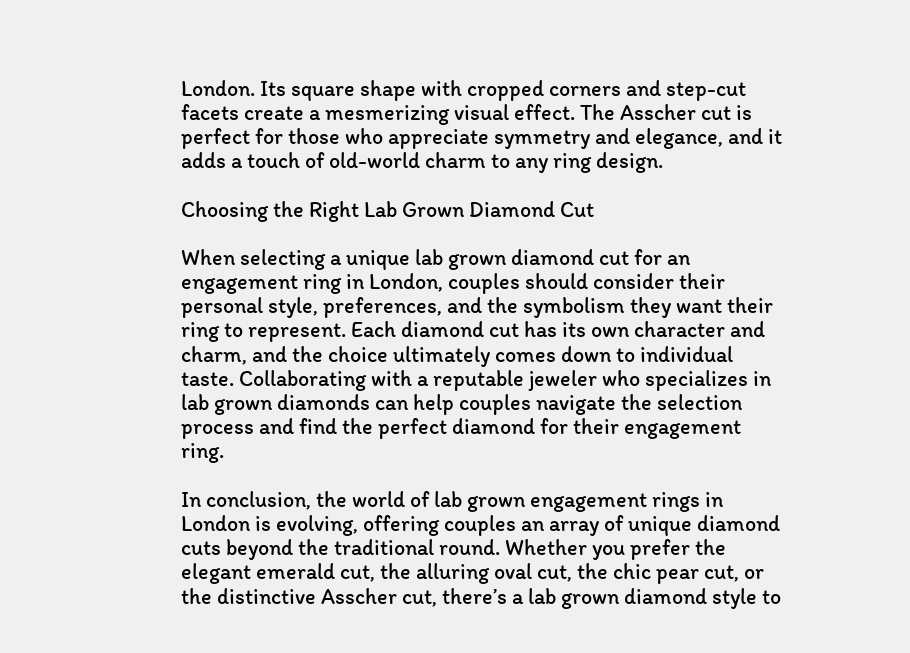London. Its square shape with cropped corners and step-cut facets create a mesmerizing visual effect. The Asscher cut is perfect for those who appreciate symmetry and elegance, and it adds a touch of old-world charm to any ring design.

Choosing the Right Lab Grown Diamond Cut

When selecting a unique lab grown diamond cut for an engagement ring in London, couples should consider their personal style, preferences, and the symbolism they want their ring to represent. Each diamond cut has its own character and charm, and the choice ultimately comes down to individual taste. Collaborating with a reputable jeweler who specializes in lab grown diamonds can help couples navigate the selection process and find the perfect diamond for their engagement ring.

In conclusion, the world of lab grown engagement rings in London is evolving, offering couples an array of unique diamond cuts beyond the traditional round. Whether you prefer the elegant emerald cut, the alluring oval cut, the chic pear cut, or the distinctive Asscher cut, there’s a lab grown diamond style to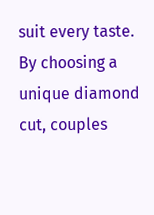suit every taste. By choosing a unique diamond cut, couples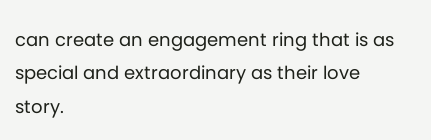can create an engagement ring that is as special and extraordinary as their love story.